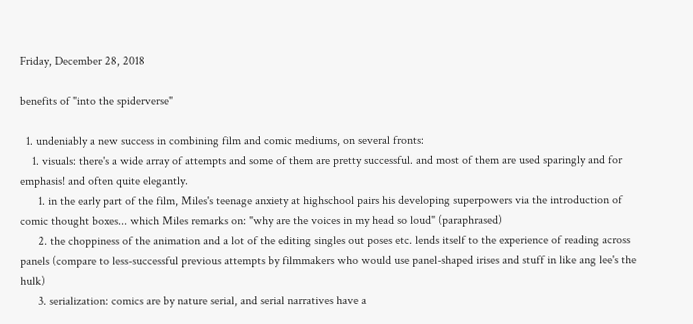Friday, December 28, 2018

benefits of "into the spiderverse"

  1. undeniably a new success in combining film and comic mediums, on several fronts:
    1. visuals: there's a wide array of attempts and some of them are pretty successful. and most of them are used sparingly and for emphasis! and often quite elegantly.
      1. in the early part of the film, Miles's teenage anxiety at highschool pairs his developing superpowers via the introduction of comic thought boxes... which Miles remarks on: "why are the voices in my head so loud" (paraphrased)
      2. the choppiness of the animation and a lot of the editing singles out poses etc. lends itself to the experience of reading across panels (compare to less-successful previous attempts by filmmakers who would use panel-shaped irises and stuff in like ang lee's the hulk)
      3. serialization: comics are by nature serial, and serial narratives have a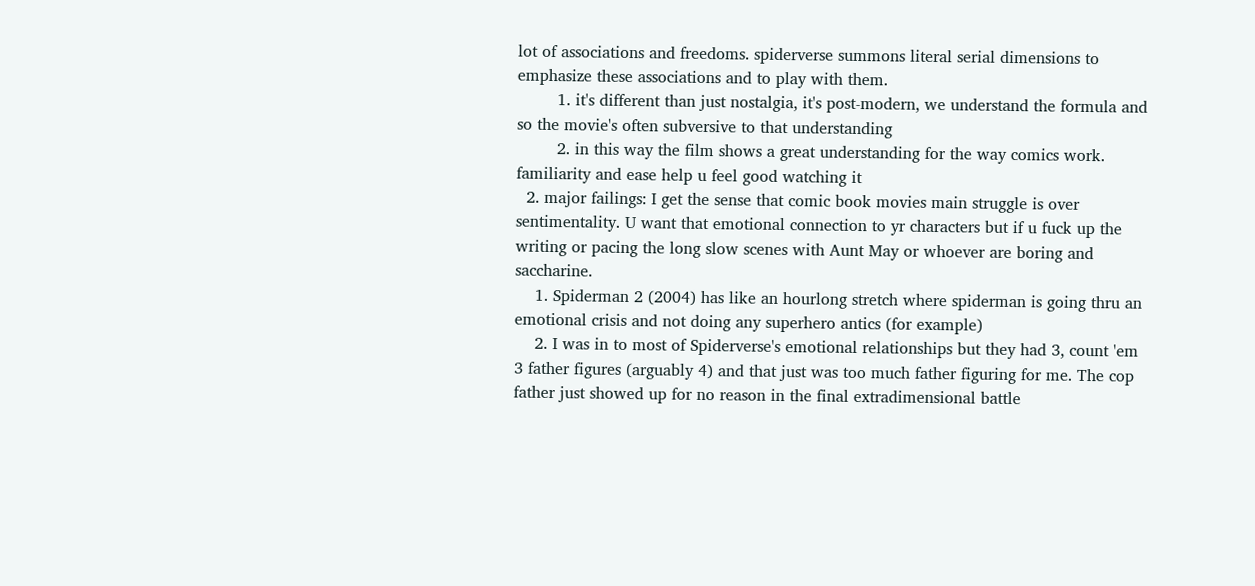lot of associations and freedoms. spiderverse summons literal serial dimensions to emphasize these associations and to play with them.
        1. it's different than just nostalgia, it's post-modern, we understand the formula and so the movie's often subversive to that understanding
        2. in this way the film shows a great understanding for the way comics work. familiarity and ease help u feel good watching it
  2. major failings: I get the sense that comic book movies main struggle is over sentimentality. U want that emotional connection to yr characters but if u fuck up the writing or pacing the long slow scenes with Aunt May or whoever are boring and saccharine.
    1. Spiderman 2 (2004) has like an hourlong stretch where spiderman is going thru an emotional crisis and not doing any superhero antics (for example)
    2. I was in to most of Spiderverse's emotional relationships but they had 3, count 'em 3 father figures (arguably 4) and that just was too much father figuring for me. The cop father just showed up for no reason in the final extradimensional battle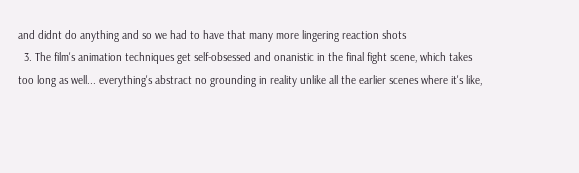and didnt do anything and so we had to have that many more lingering reaction shots
  3. The film's animation techniques get self-obsessed and onanistic in the final fight scene, which takes too long as well... everything's abstract no grounding in reality unlike all the earlier scenes where it's like,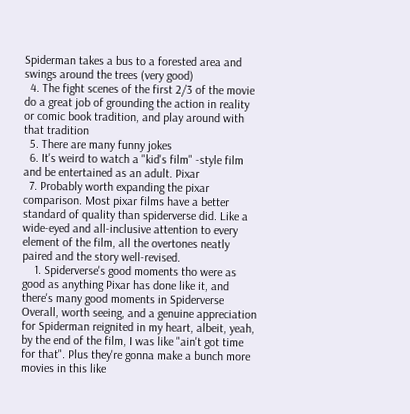Spiderman takes a bus to a forested area and swings around the trees (very good)
  4. The fight scenes of the first 2/3 of the movie do a great job of grounding the action in reality or comic book tradition, and play around with that tradition
  5. There are many funny jokes
  6. It's weird to watch a "kid's film" -style film and be entertained as an adult. Pixar
  7. Probably worth expanding the pixar comparison. Most pixar films have a better standard of quality than spiderverse did. Like a wide-eyed and all-inclusive attention to every element of the film, all the overtones neatly paired and the story well-revised.
    1. Spiderverse's good moments tho were as good as anything Pixar has done like it, and there's many good moments in Spiderverse
Overall, worth seeing, and a genuine appreciation for Spiderman reignited in my heart, albeit, yeah, by the end of the film, I was like "ain't got time for that". Plus they're gonna make a bunch more movies in this like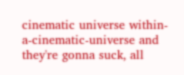cinematic universe within-a-cinematic-universe and they're gonna suck, all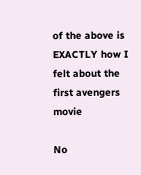of the above is EXACTLY how I felt about the first avengers movie

No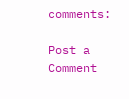comments:

Post a Comment